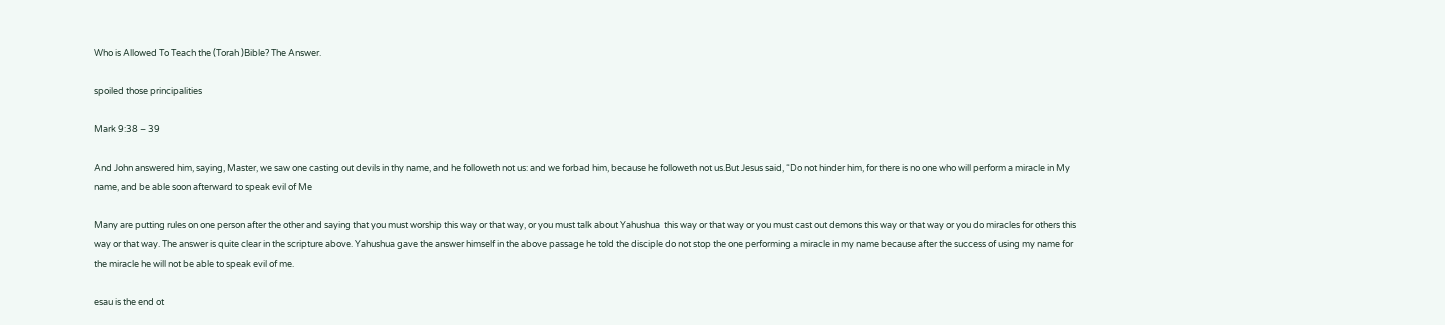Who is Allowed To Teach the (Torah )Bible? The Answer.

spoiled those principalities

Mark 9:38 – 39

And John answered him, saying, Master, we saw one casting out devils in thy name, and he followeth not us: and we forbad him, because he followeth not us.But Jesus said, “Do not hinder him, for there is no one who will perform a miracle in My name, and be able soon afterward to speak evil of Me

Many are putting rules on one person after the other and saying that you must worship this way or that way, or you must talk about Yahushua  this way or that way or you must cast out demons this way or that way or you do miracles for others this way or that way. The answer is quite clear in the scripture above. Yahushua gave the answer himself in the above passage he told the disciple do not stop the one performing a miracle in my name because after the success of using my name for the miracle he will not be able to speak evil of me.

esau is the end ot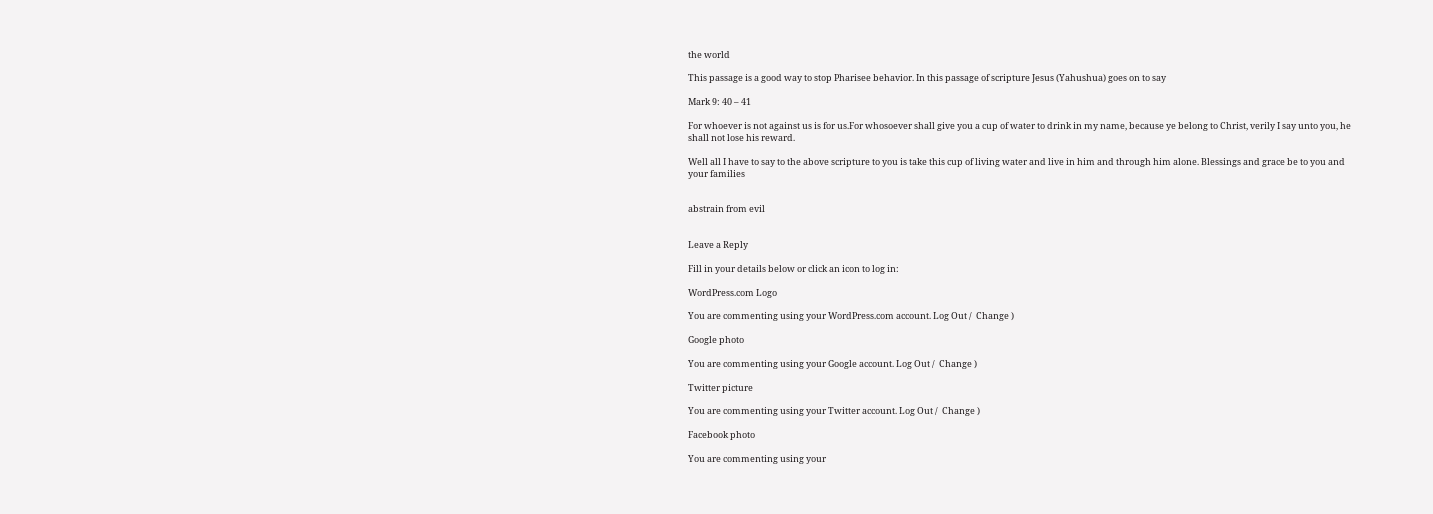the world

This passage is a good way to stop Pharisee behavior. In this passage of scripture Jesus (Yahushua) goes on to say

Mark 9: 40 – 41

For whoever is not against us is for us.For whosoever shall give you a cup of water to drink in my name, because ye belong to Christ, verily I say unto you, he shall not lose his reward.

Well all I have to say to the above scripture to you is take this cup of living water and live in him and through him alone. Blessings and grace be to you and your families


abstrain from evil


Leave a Reply

Fill in your details below or click an icon to log in:

WordPress.com Logo

You are commenting using your WordPress.com account. Log Out /  Change )

Google photo

You are commenting using your Google account. Log Out /  Change )

Twitter picture

You are commenting using your Twitter account. Log Out /  Change )

Facebook photo

You are commenting using your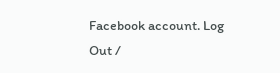Facebook account. Log Out /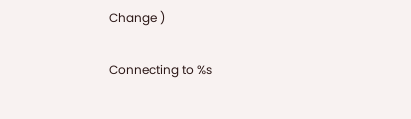Change )

Connecting to %s